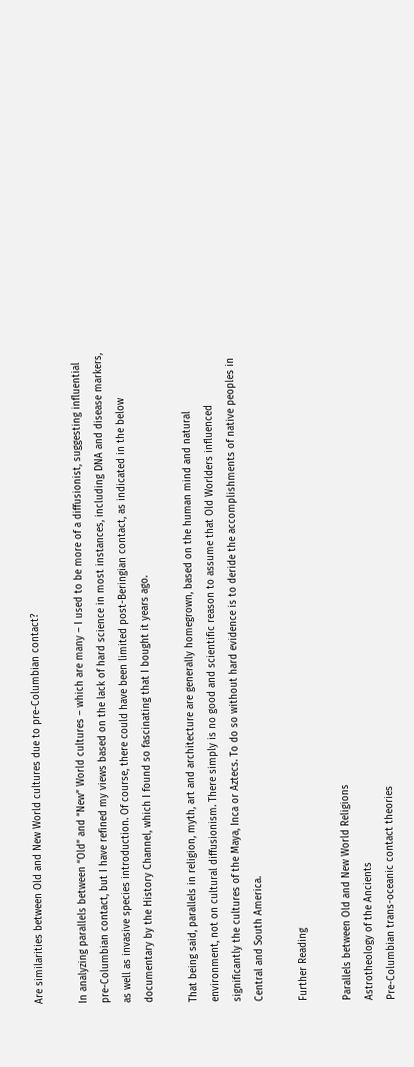Are similarities between Old and New World cultures due to pre-Columbian contact?

In analyzing parallels between “Old” and “New” World cultures – which are many – I used to be more of a diffusionist, suggesting influential pre-Columbian contact, but I have refined my views based on the lack of hard science in most instances, including DNA and disease markers, as well as invasive species introduction. Of course, there could have been limited post-Beringian contact, as indicated in the below documentary by the History Channel, which I found so fascinating that I bought it years ago.

That being said, parallels in religion, myth, art and architecture are generally homegrown, based on the human mind and natural environment, not on cultural diffusionism. There simply is no good and scientific reason to assume that Old Worlders influenced significantly the cultures of the Maya, Inca or Aztecs. To do so without hard evidence is to deride the accomplishments of native peoples in Central and South America.

Further Reading

Parallels between Old and New World Religions
Astrotheology of the Ancients
Pre-Columbian trans-oceanic contact theories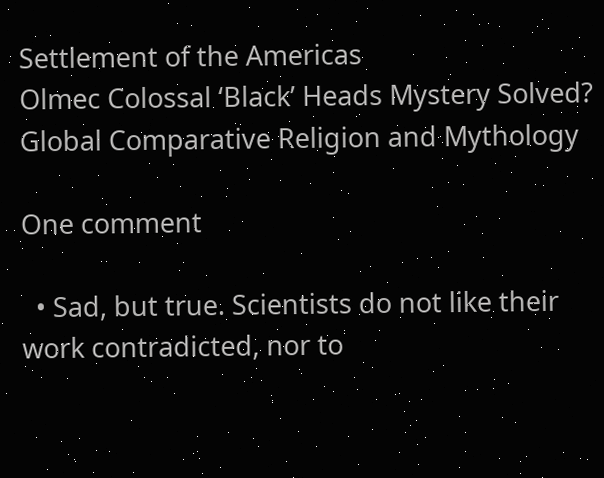Settlement of the Americas
Olmec Colossal ‘Black’ Heads Mystery Solved?
Global Comparative Religion and Mythology

One comment

  • Sad, but true. Scientists do not like their work contradicted, nor to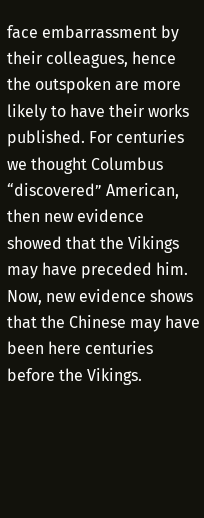face embarrassment by their colleagues, hence the outspoken are more likely to have their works published. For centuries we thought Columbus “discovered” American, then new evidence showed that the Vikings may have preceded him. Now, new evidence shows that the Chinese may have been here centuries before the Vikings.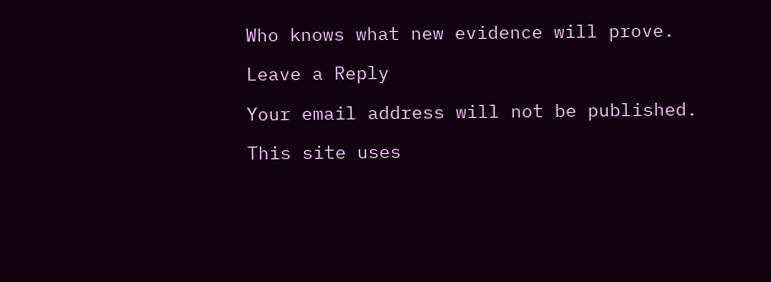Who knows what new evidence will prove.

Leave a Reply

Your email address will not be published.

This site uses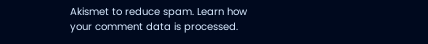Akismet to reduce spam. Learn how your comment data is processed.